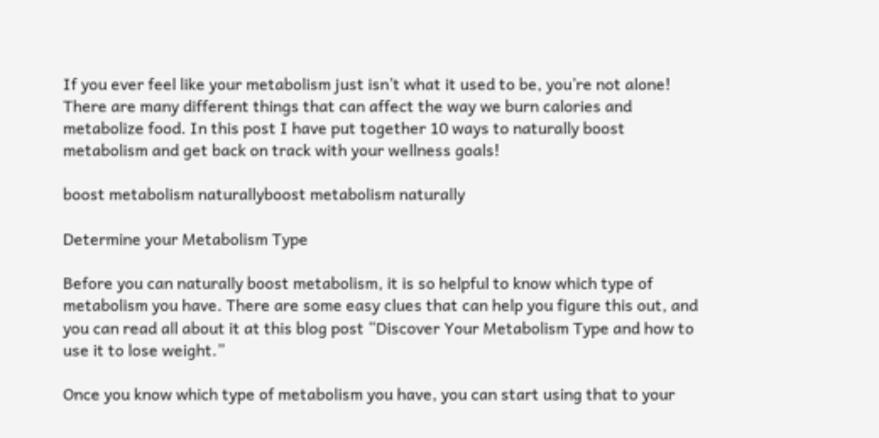If you ever feel like your metabolism just isn’t what it used to be, you’re not alone! There are many different things that can affect the way we burn calories and metabolize food. In this post I have put together 10 ways to naturally boost metabolism and get back on track with your wellness goals!

boost metabolism naturallyboost metabolism naturally

Determine your Metabolism Type

Before you can naturally boost metabolism, it is so helpful to know which type of metabolism you have. There are some easy clues that can help you figure this out, and you can read all about it at this blog post “Discover Your Metabolism Type and how to use it to lose weight.”

Once you know which type of metabolism you have, you can start using that to your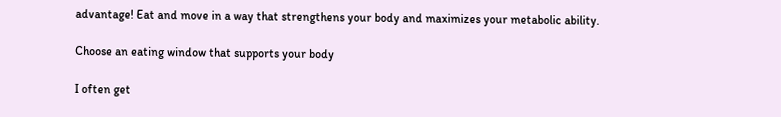advantage! Eat and move in a way that strengthens your body and maximizes your metabolic ability.

Choose an eating window that supports your body

I often get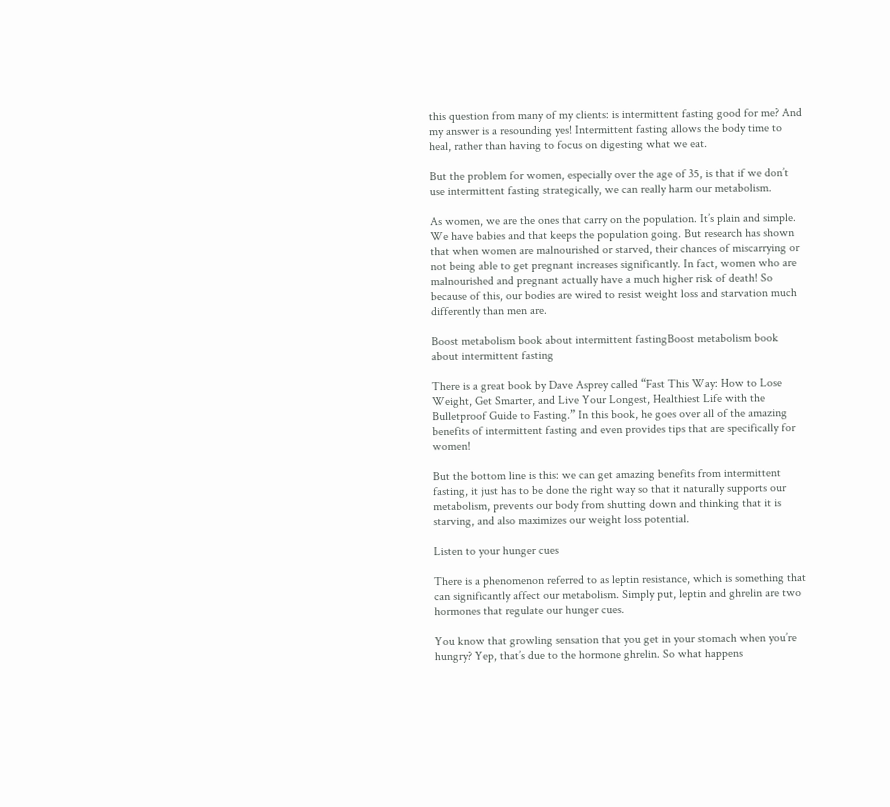this question from many of my clients: is intermittent fasting good for me? And my answer is a resounding yes! Intermittent fasting allows the body time to heal, rather than having to focus on digesting what we eat.

But the problem for women, especially over the age of 35, is that if we don’t use intermittent fasting strategically, we can really harm our metabolism.

As women, we are the ones that carry on the population. It’s plain and simple. We have babies and that keeps the population going. But research has shown that when women are malnourished or starved, their chances of miscarrying or not being able to get pregnant increases significantly. In fact, women who are malnourished and pregnant actually have a much higher risk of death! So because of this, our bodies are wired to resist weight loss and starvation much differently than men are.

Boost metabolism book about intermittent fastingBoost metabolism book about intermittent fasting

There is a great book by Dave Asprey called “Fast This Way: How to Lose Weight, Get Smarter, and Live Your Longest, Healthiest Life with the Bulletproof Guide to Fasting.” In this book, he goes over all of the amazing benefits of intermittent fasting and even provides tips that are specifically for women!

But the bottom line is this: we can get amazing benefits from intermittent fasting, it just has to be done the right way so that it naturally supports our metabolism, prevents our body from shutting down and thinking that it is starving, and also maximizes our weight loss potential.

Listen to your hunger cues

There is a phenomenon referred to as leptin resistance, which is something that can significantly affect our metabolism. Simply put, leptin and ghrelin are two hormones that regulate our hunger cues.

You know that growling sensation that you get in your stomach when you’re hungry? Yep, that’s due to the hormone ghrelin. So what happens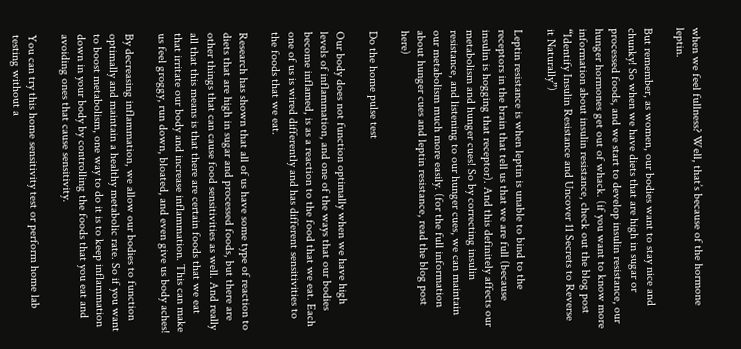when we feel fullness? Well, that’s because of the hormone leptin.

But remember, as women, our bodies want to stay nice and chunky! So when we have diets that are high in sugar or processed foods, and we start to develop insulin resistance, our hunger hormones get out of whack. (if you want to know more information about insulin resistance, check out the blog post “Identify Insulin Resistance and Uncover 11 Secrets to Reverse it Naturally”)

Leptin resistance is when leptin is unable to bind to the receptors in the brain that tell us that we are full (because insulin is hogging that receptor). And this definitely affects our metabolism and hunger cues! So by correcting insulin resistance, and listening to our hunger cues, we can maintain our metabolism much more easily. (for the full information about hunger cues and leptin resistance, read the blog post here)

Do the home pulse test

Our body does not function optimally when we have high levels of inflammation, and one of the ways that our bodies become inflamed, is as a reaction to the food that we eat. Each one of us is wired differently and has different sensitivities to the foods that we eat.

Research has shown that all of us have some type of reaction to diets that are high in sugar and processed foods, but there are other things that can cause food sensitivities as well. And really all that this means is that there are certain foods that we eat that irritate our body and increase inflammation. This can make us feel groggy, run down, bloated, and even give us body aches!

By decreasing inflammation, we allow our bodies to function optimally and maintain a healthy metabolic rate. So if you want to boost metabolism, one way to do it is to keep inflammation down in your body by controlling the foods that you eat and avoiding ones that cause sensitivity.

You can try this home sensitivity test or perform home lab testing without a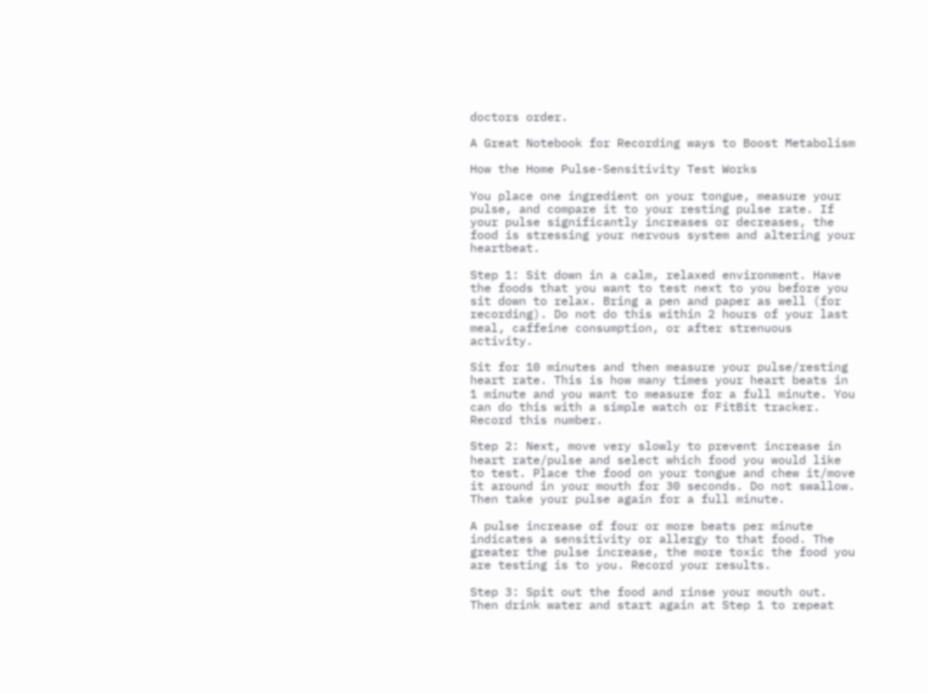doctors order.

A Great Notebook for Recording ways to Boost Metabolism

How the Home Pulse-Sensitivity Test Works

You place one ingredient on your tongue, measure your pulse, and compare it to your resting pulse rate. If your pulse significantly increases or decreases, the food is stressing your nervous system and altering your heartbeat.

Step 1: Sit down in a calm, relaxed environment. Have the foods that you want to test next to you before you sit down to relax. Bring a pen and paper as well (for recording). Do not do this within 2 hours of your last meal, caffeine consumption, or after strenuous activity.

Sit for 10 minutes and then measure your pulse/resting heart rate. This is how many times your heart beats in 1 minute and you want to measure for a full minute. You can do this with a simple watch or FitBit tracker. Record this number.

Step 2: Next, move very slowly to prevent increase in heart rate/pulse and select which food you would like to test. Place the food on your tongue and chew it/move it around in your mouth for 30 seconds. Do not swallow. Then take your pulse again for a full minute.

A pulse increase of four or more beats per minute indicates a sensitivity or allergy to that food. The greater the pulse increase, the more toxic the food you are testing is to you. Record your results.

Step 3: Spit out the food and rinse your mouth out. Then drink water and start again at Step 1 to repeat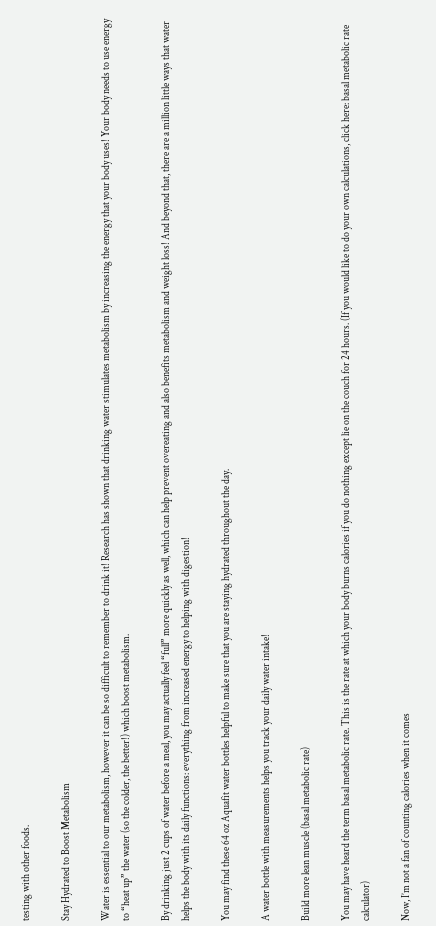testing with other foods.

Stay Hydrated to Boost Metabolism

Water is essential to our metabolism, however it can be so difficult to remember to drink it! Research has shown that drinking water stimulates metabolism by increasing the energy that your body uses! Your body needs to use energy to “heat up” the water (so the colder, the better!) which boost metabolism.

By drinking just 2 cups of water before a meal, you may actually feel “full” more quickly as well, which can help prevent overeating and also benefits metabolism and weight loss! And beyond that, there are a million little ways that water helps the body with its daily functions: everything from increased energy to helping with digestion!

You may find these 64 oz Aquafit water bottles helpful to make sure that you are staying hydrated throughout the day.

A water bottle with measurements helps you track your daily water intake!

Build more lean muscle (basal metabolic rate)

You may have heard the term basal metabolic rate. This is the rate at which your body burns calories if you do nothing except lie on the couch for 24 hours. (If you would like to do your own calculations, click here: basal metabolic rate calculator)

Now, I’m not a fan of counting calories when it comes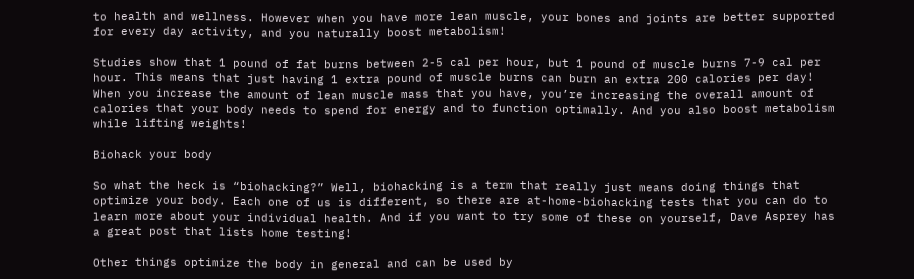to health and wellness. However when you have more lean muscle, your bones and joints are better supported for every day activity, and you naturally boost metabolism!

Studies show that 1 pound of fat burns between 2-5 cal per hour, but 1 pound of muscle burns 7-9 cal per hour. This means that just having 1 extra pound of muscle burns can burn an extra 200 calories per day! When you increase the amount of lean muscle mass that you have, you’re increasing the overall amount of calories that your body needs to spend for energy and to function optimally. And you also boost metabolism while lifting weights!

Biohack your body

So what the heck is “biohacking?” Well, biohacking is a term that really just means doing things that optimize your body. Each one of us is different, so there are at-home-biohacking tests that you can do to learn more about your individual health. And if you want to try some of these on yourself, Dave Asprey has a great post that lists home testing!

Other things optimize the body in general and can be used by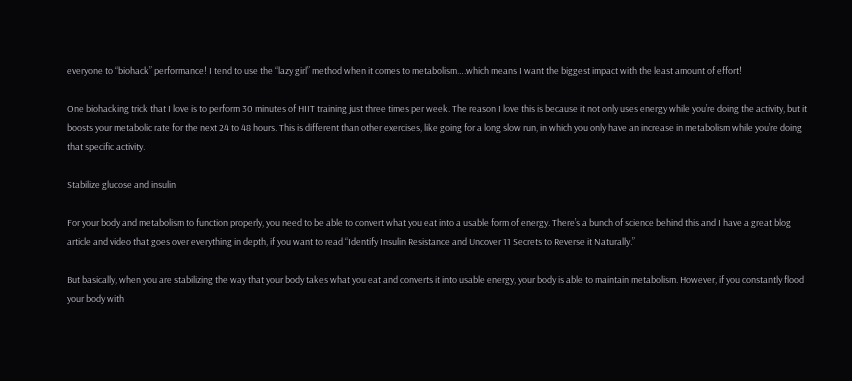everyone to “biohack” performance! I tend to use the “lazy girl” method when it comes to metabolism….which means I want the biggest impact with the least amount of effort!

One biohacking trick that I love is to perform 30 minutes of HIIT training just three times per week. The reason I love this is because it not only uses energy while you’re doing the activity, but it boosts your metabolic rate for the next 24 to 48 hours. This is different than other exercises, like going for a long slow run, in which you only have an increase in metabolism while you’re doing that specific activity.

Stabilize glucose and insulin

For your body and metabolism to function properly, you need to be able to convert what you eat into a usable form of energy. There’s a bunch of science behind this and I have a great blog article and video that goes over everything in depth, if you want to read “Identify Insulin Resistance and Uncover 11 Secrets to Reverse it Naturally.”

But basically, when you are stabilizing the way that your body takes what you eat and converts it into usable energy, your body is able to maintain metabolism. However, if you constantly flood your body with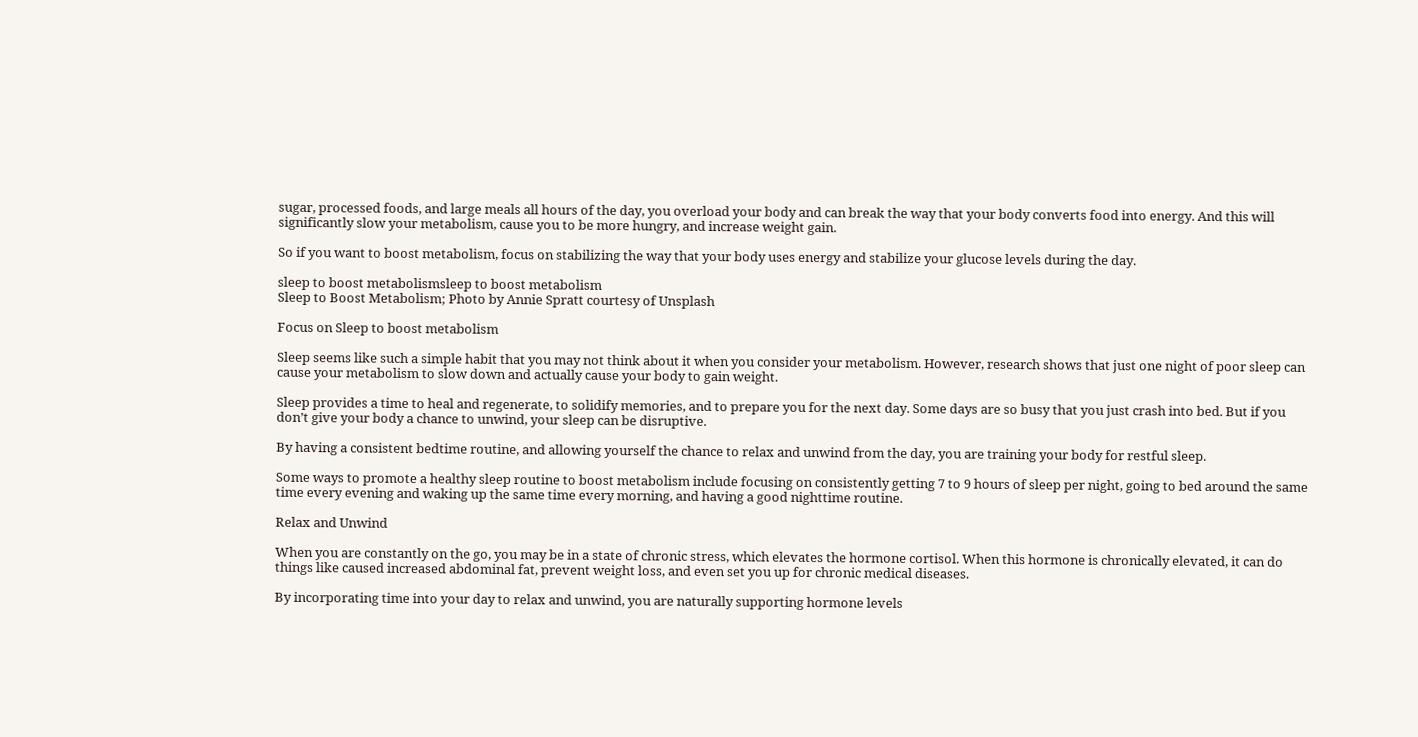sugar, processed foods, and large meals all hours of the day, you overload your body and can break the way that your body converts food into energy. And this will significantly slow your metabolism, cause you to be more hungry, and increase weight gain.

So if you want to boost metabolism, focus on stabilizing the way that your body uses energy and stabilize your glucose levels during the day.

sleep to boost metabolismsleep to boost metabolism
Sleep to Boost Metabolism; Photo by Annie Spratt courtesy of Unsplash

Focus on Sleep to boost metabolism

Sleep seems like such a simple habit that you may not think about it when you consider your metabolism. However, research shows that just one night of poor sleep can cause your metabolism to slow down and actually cause your body to gain weight.

Sleep provides a time to heal and regenerate, to solidify memories, and to prepare you for the next day. Some days are so busy that you just crash into bed. But if you don’t give your body a chance to unwind, your sleep can be disruptive.

By having a consistent bedtime routine, and allowing yourself the chance to relax and unwind from the day, you are training your body for restful sleep.

Some ways to promote a healthy sleep routine to boost metabolism include focusing on consistently getting 7 to 9 hours of sleep per night, going to bed around the same time every evening and waking up the same time every morning, and having a good nighttime routine.

Relax and Unwind

When you are constantly on the go, you may be in a state of chronic stress, which elevates the hormone cortisol. When this hormone is chronically elevated, it can do things like caused increased abdominal fat, prevent weight loss, and even set you up for chronic medical diseases.

By incorporating time into your day to relax and unwind, you are naturally supporting hormone levels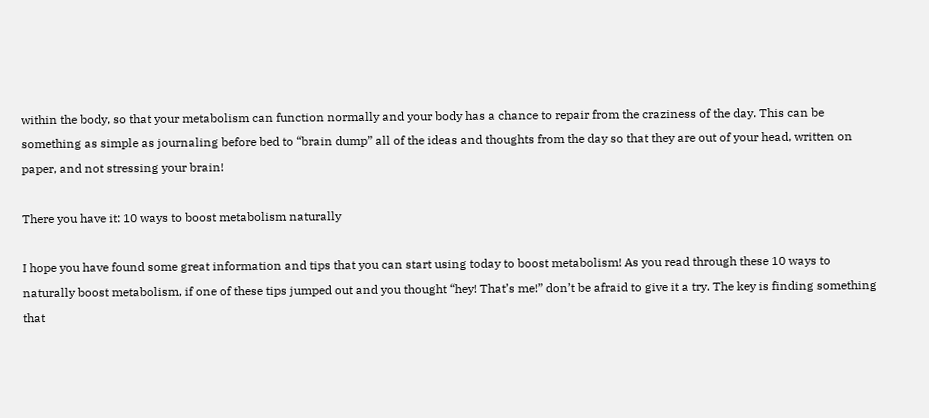within the body, so that your metabolism can function normally and your body has a chance to repair from the craziness of the day. This can be something as simple as journaling before bed to “brain dump” all of the ideas and thoughts from the day so that they are out of your head, written on paper, and not stressing your brain!

There you have it: 10 ways to boost metabolism naturally

I hope you have found some great information and tips that you can start using today to boost metabolism! As you read through these 10 ways to naturally boost metabolism, if one of these tips jumped out and you thought “hey! That’s me!” don’t be afraid to give it a try. The key is finding something that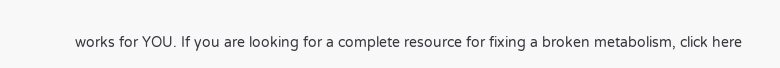works for YOU. If you are looking for a complete resource for fixing a broken metabolism, click here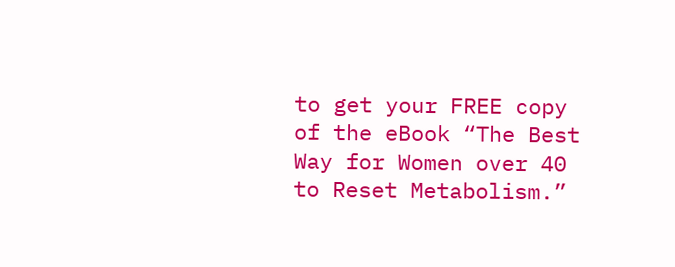to get your FREE copy of the eBook “The Best Way for Women over 40 to Reset Metabolism.”